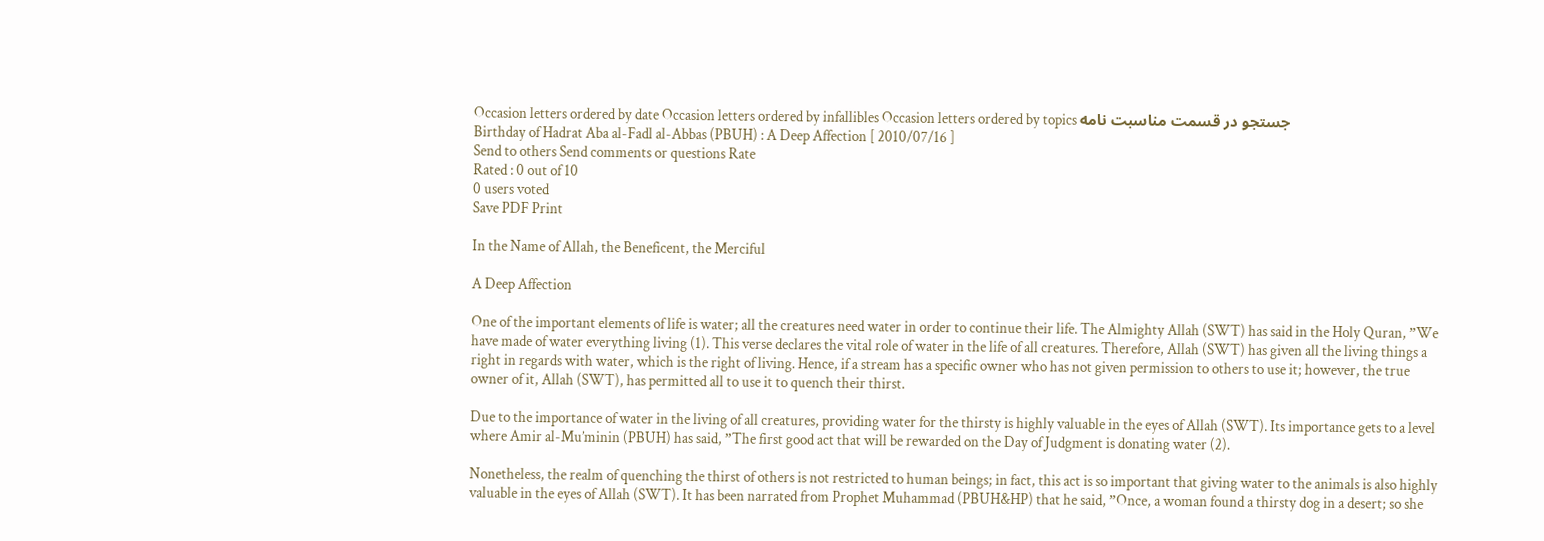Occasion letters ordered by date Occasion letters ordered by infallibles Occasion letters ordered by topics جستجو در قسمت مناسبت نامه
Birthday of Hadrat Aba al-Fadl al-Abbas (PBUH) : A Deep Affection [ 2010/07/16 ]
Send to others Send comments or questions Rate
Rated : 0 out of 10
0 users voted
Save PDF Print

In the Name of Allah, the Beneficent, the Merciful

A Deep Affection

One of the important elements of life is water; all the creatures need water in order to continue their life. The Almighty Allah (SWT) has said in the Holy Quran, ”We have made of water everything living (1). This verse declares the vital role of water in the life of all creatures. Therefore, Allah (SWT) has given all the living things a right in regards with water, which is the right of living. Hence, if a stream has a specific owner who has not given permission to others to use it; however, the true owner of it, Allah (SWT), has permitted all to use it to quench their thirst.

Due to the importance of water in the living of all creatures, providing water for the thirsty is highly valuable in the eyes of Allah (SWT). Its importance gets to a level where Amir al-Mu’minin (PBUH) has said, ”The first good act that will be rewarded on the Day of Judgment is donating water (2).

Nonetheless, the realm of quenching the thirst of others is not restricted to human beings; in fact, this act is so important that giving water to the animals is also highly valuable in the eyes of Allah (SWT). It has been narrated from Prophet Muhammad (PBUH&HP) that he said, ”Once, a woman found a thirsty dog in a desert; so she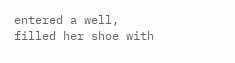entered a well, filled her shoe with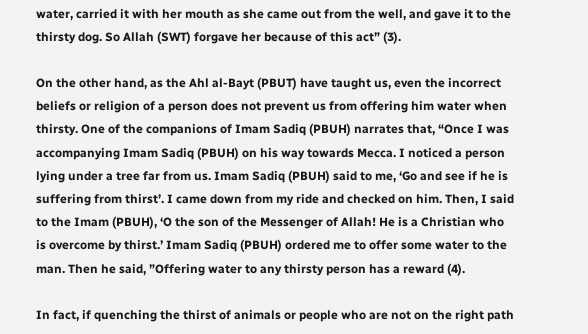water, carried it with her mouth as she came out from the well, and gave it to the thirsty dog. So Allah (SWT) forgave her because of this act” (3).

On the other hand, as the Ahl al-Bayt (PBUT) have taught us, even the incorrect beliefs or religion of a person does not prevent us from offering him water when thirsty. One of the companions of Imam Sadiq (PBUH) narrates that, “Once I was accompanying Imam Sadiq (PBUH) on his way towards Mecca. I noticed a person lying under a tree far from us. Imam Sadiq (PBUH) said to me, ‘Go and see if he is suffering from thirst’. I came down from my ride and checked on him. Then, I said to the Imam (PBUH), ‘O the son of the Messenger of Allah! He is a Christian who is overcome by thirst.’ Imam Sadiq (PBUH) ordered me to offer some water to the man. Then he said, ”Offering water to any thirsty person has a reward (4).

In fact, if quenching the thirst of animals or people who are not on the right path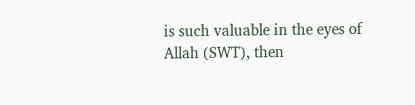is such valuable in the eyes of Allah (SWT), then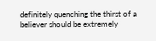definitely quenching the thirst of a believer should be extremely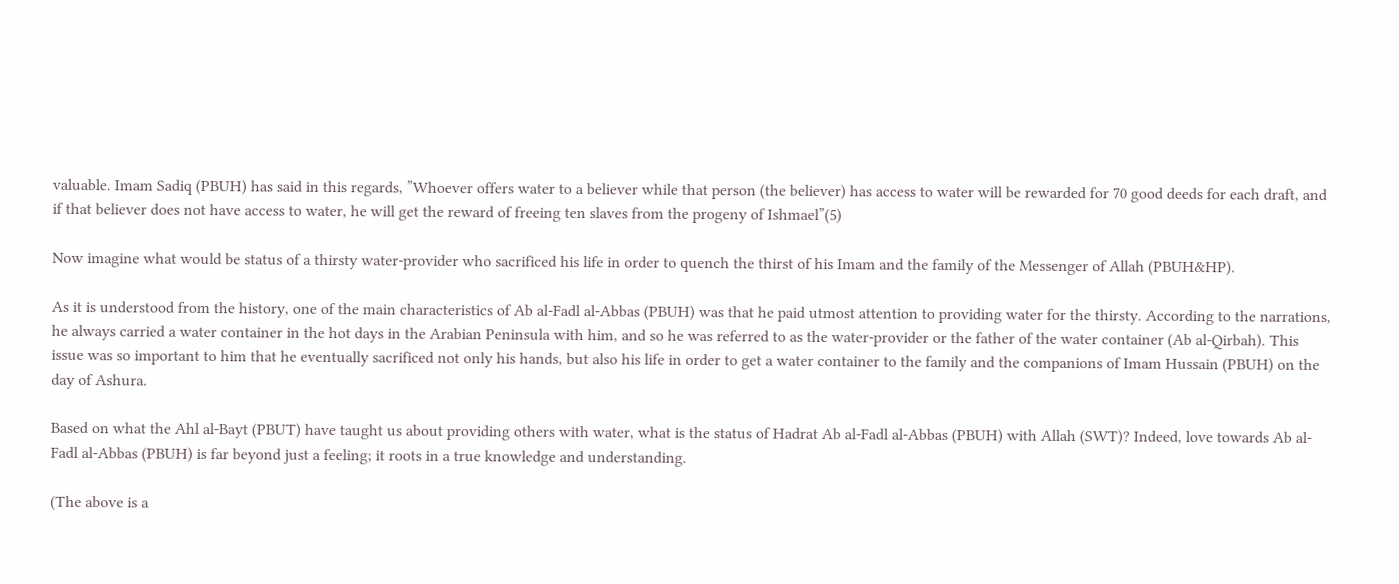valuable. Imam Sadiq (PBUH) has said in this regards, ”Whoever offers water to a believer while that person (the believer) has access to water will be rewarded for 70 good deeds for each draft, and if that believer does not have access to water, he will get the reward of freeing ten slaves from the progeny of Ishmael”(5)

Now imagine what would be status of a thirsty water-provider who sacrificed his life in order to quench the thirst of his Imam and the family of the Messenger of Allah (PBUH&HP).

As it is understood from the history, one of the main characteristics of Ab al-Fadl al-Abbas (PBUH) was that he paid utmost attention to providing water for the thirsty. According to the narrations, he always carried a water container in the hot days in the Arabian Peninsula with him, and so he was referred to as the water-provider or the father of the water container (Ab al-Qirbah). This issue was so important to him that he eventually sacrificed not only his hands, but also his life in order to get a water container to the family and the companions of Imam Hussain (PBUH) on the day of Ashura.

Based on what the Ahl al-Bayt (PBUT) have taught us about providing others with water, what is the status of Hadrat Ab al-Fadl al-Abbas (PBUH) with Allah (SWT)? Indeed, love towards Ab al-Fadl al-Abbas (PBUH) is far beyond just a feeling; it roots in a true knowledge and understanding.

(The above is a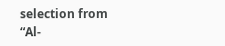selection from “Al-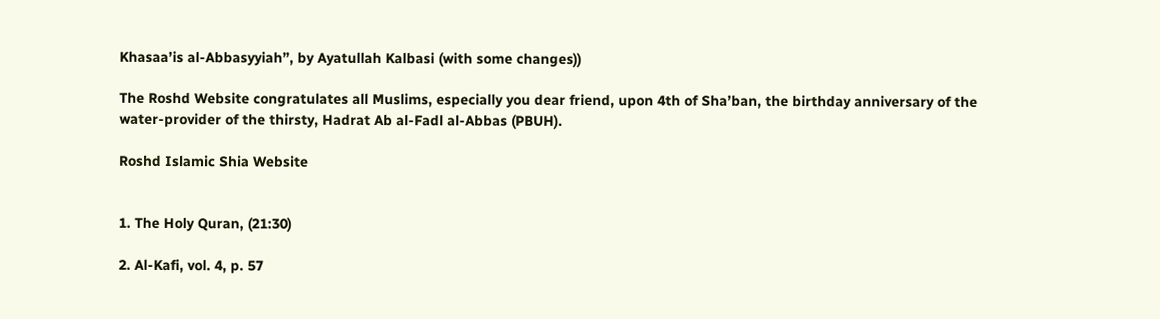Khasaa’is al-Abbasyyiah”, by Ayatullah Kalbasi (with some changes))

The Roshd Website congratulates all Muslims, especially you dear friend, upon 4th of Sha’ban, the birthday anniversary of the water-provider of the thirsty, Hadrat Ab al-Fadl al-Abbas (PBUH).

Roshd Islamic Shia Website


1. The Holy Quran, (21:30)

2. Al-Kafi, vol. 4, p. 57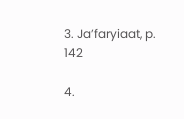3. Ja’faryiaat, p. 142

4.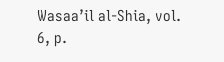Wasaa’il al-Shia, vol. 6, p.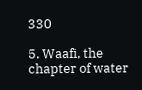330

5. Waafi, the chapter of water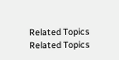Related Topics Related Topics